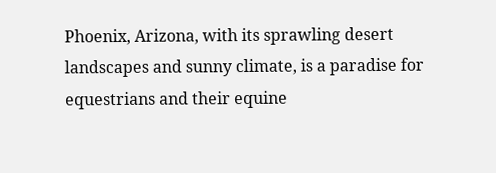Phoenix, Arizona, with its sprawling desert landscapes and sunny climate, is a paradise for equestrians and their equine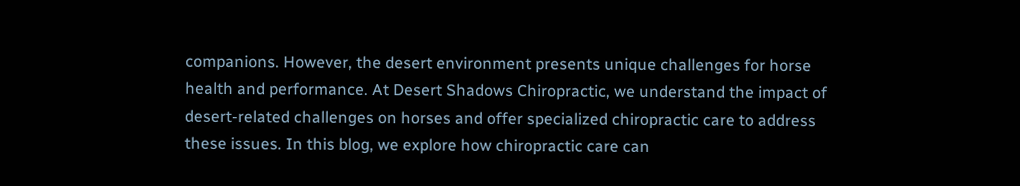companions. However, the desert environment presents unique challenges for horse health and performance. At Desert Shadows Chiropractic, we understand the impact of desert-related challenges on horses and offer specialized chiropractic care to address these issues. In this blog, we explore how chiropractic care can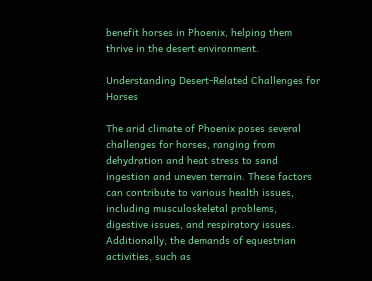benefit horses in Phoenix, helping them thrive in the desert environment.

Understanding Desert-Related Challenges for Horses

The arid climate of Phoenix poses several challenges for horses, ranging from dehydration and heat stress to sand ingestion and uneven terrain. These factors can contribute to various health issues, including musculoskeletal problems, digestive issues, and respiratory issues. Additionally, the demands of equestrian activities, such as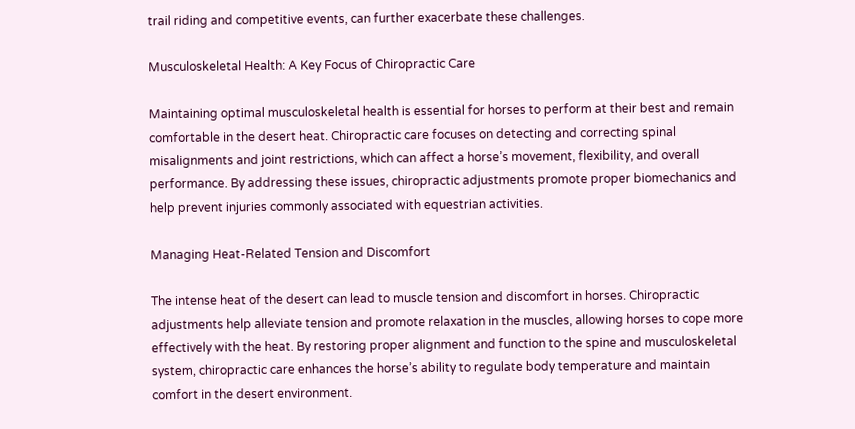trail riding and competitive events, can further exacerbate these challenges.

Musculoskeletal Health: A Key Focus of Chiropractic Care

Maintaining optimal musculoskeletal health is essential for horses to perform at their best and remain comfortable in the desert heat. Chiropractic care focuses on detecting and correcting spinal misalignments and joint restrictions, which can affect a horse’s movement, flexibility, and overall performance. By addressing these issues, chiropractic adjustments promote proper biomechanics and help prevent injuries commonly associated with equestrian activities.

Managing Heat-Related Tension and Discomfort

The intense heat of the desert can lead to muscle tension and discomfort in horses. Chiropractic adjustments help alleviate tension and promote relaxation in the muscles, allowing horses to cope more effectively with the heat. By restoring proper alignment and function to the spine and musculoskeletal system, chiropractic care enhances the horse’s ability to regulate body temperature and maintain comfort in the desert environment.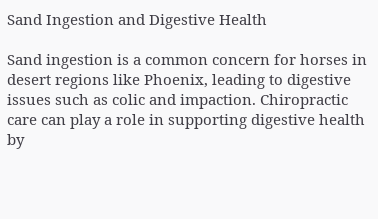Sand Ingestion and Digestive Health

Sand ingestion is a common concern for horses in desert regions like Phoenix, leading to digestive issues such as colic and impaction. Chiropractic care can play a role in supporting digestive health by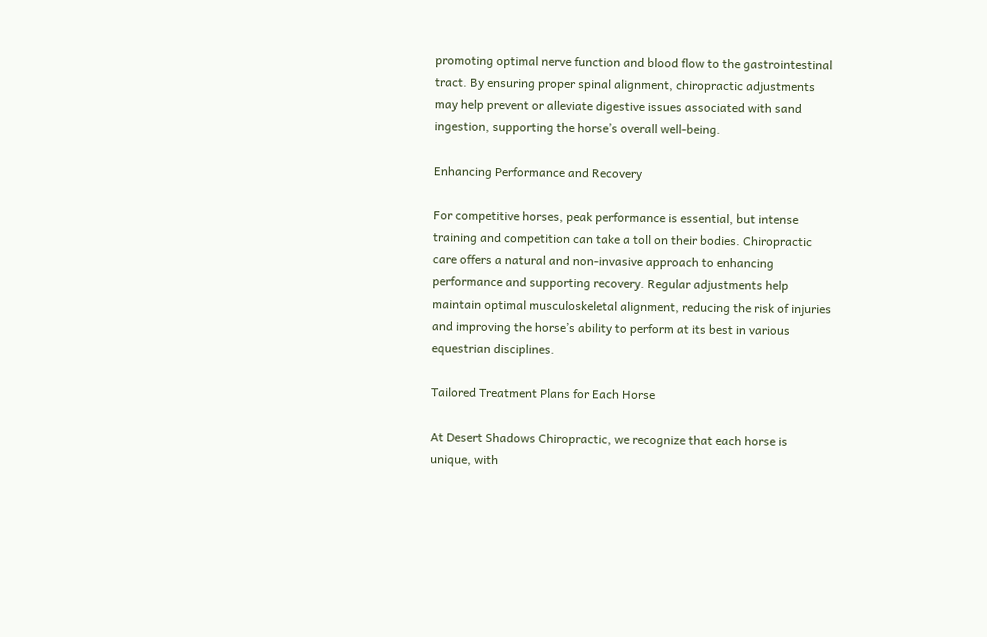promoting optimal nerve function and blood flow to the gastrointestinal tract. By ensuring proper spinal alignment, chiropractic adjustments may help prevent or alleviate digestive issues associated with sand ingestion, supporting the horse’s overall well-being.

Enhancing Performance and Recovery

For competitive horses, peak performance is essential, but intense training and competition can take a toll on their bodies. Chiropractic care offers a natural and non-invasive approach to enhancing performance and supporting recovery. Regular adjustments help maintain optimal musculoskeletal alignment, reducing the risk of injuries and improving the horse’s ability to perform at its best in various equestrian disciplines.

Tailored Treatment Plans for Each Horse

At Desert Shadows Chiropractic, we recognize that each horse is unique, with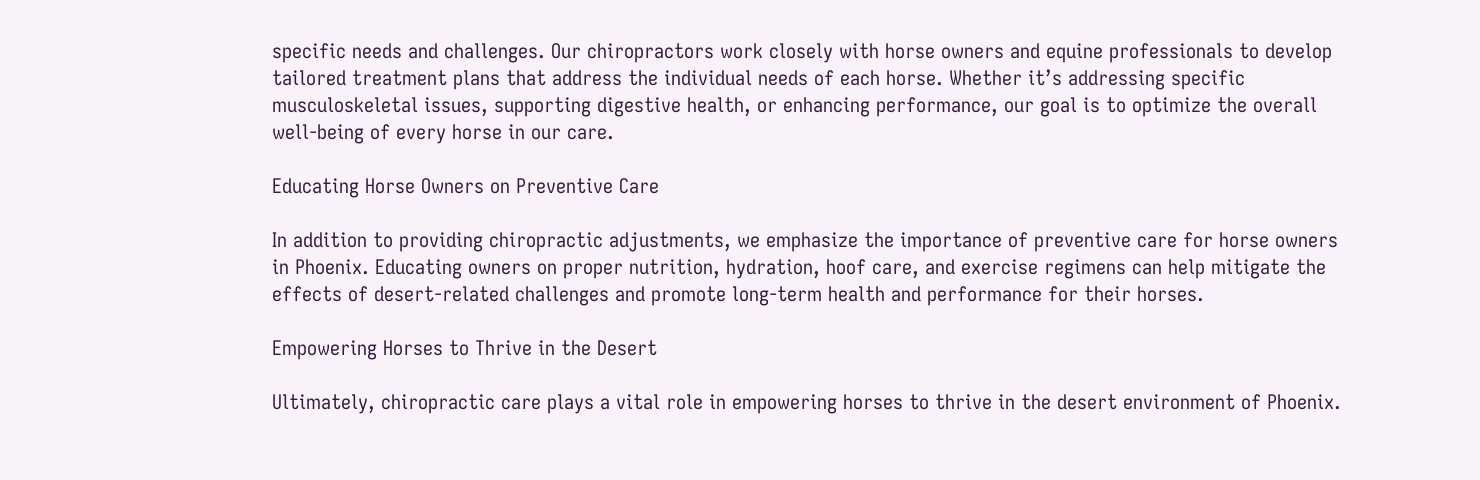specific needs and challenges. Our chiropractors work closely with horse owners and equine professionals to develop tailored treatment plans that address the individual needs of each horse. Whether it’s addressing specific musculoskeletal issues, supporting digestive health, or enhancing performance, our goal is to optimize the overall well-being of every horse in our care.

Educating Horse Owners on Preventive Care

In addition to providing chiropractic adjustments, we emphasize the importance of preventive care for horse owners in Phoenix. Educating owners on proper nutrition, hydration, hoof care, and exercise regimens can help mitigate the effects of desert-related challenges and promote long-term health and performance for their horses.

Empowering Horses to Thrive in the Desert

Ultimately, chiropractic care plays a vital role in empowering horses to thrive in the desert environment of Phoenix.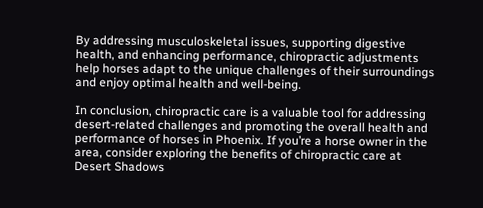By addressing musculoskeletal issues, supporting digestive health, and enhancing performance, chiropractic adjustments help horses adapt to the unique challenges of their surroundings and enjoy optimal health and well-being.

In conclusion, chiropractic care is a valuable tool for addressing desert-related challenges and promoting the overall health and performance of horses in Phoenix. If you’re a horse owner in the area, consider exploring the benefits of chiropractic care at Desert Shadows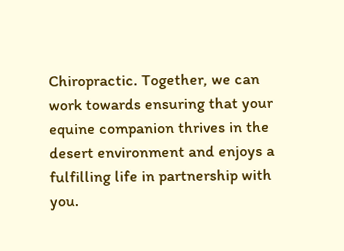Chiropractic. Together, we can work towards ensuring that your equine companion thrives in the desert environment and enjoys a fulfilling life in partnership with you.